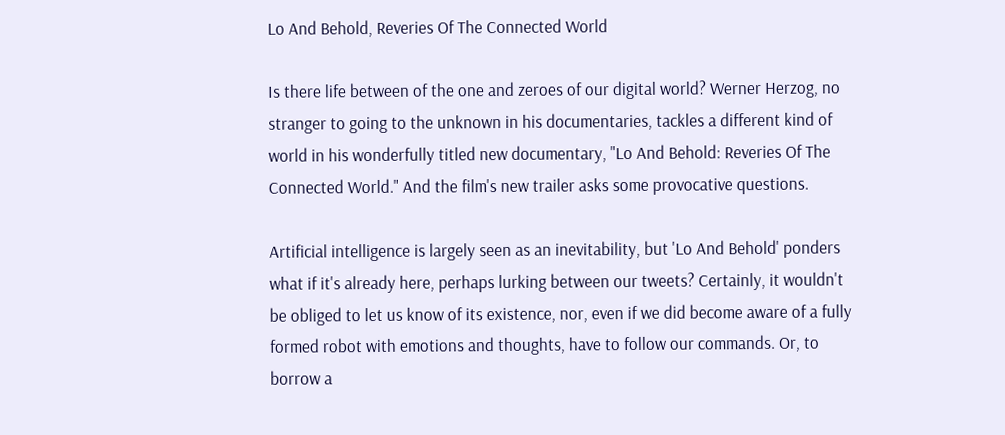Lo And Behold, Reveries Of The Connected World

Is there life between of the one and zeroes of our digital world? Werner Herzog, no stranger to going to the unknown in his documentaries, tackles a different kind of world in his wonderfully titled new documentary, "Lo And Behold: Reveries Of The Connected World." And the film's new trailer asks some provocative questions.

Artificial intelligence is largely seen as an inevitability, but 'Lo And Behold' ponders what if it's already here, perhaps lurking between our tweets? Certainly, it wouldn't be obliged to let us know of its existence, nor, even if we did become aware of a fully formed robot with emotions and thoughts, have to follow our commands. Or, to borrow a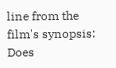line from the film's synopsis: Does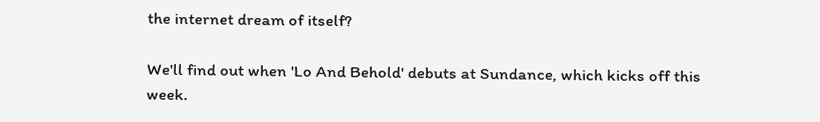the internet dream of itself?

We'll find out when 'Lo And Behold' debuts at Sundance, which kicks off this week.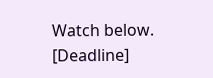Watch below. [Deadline]